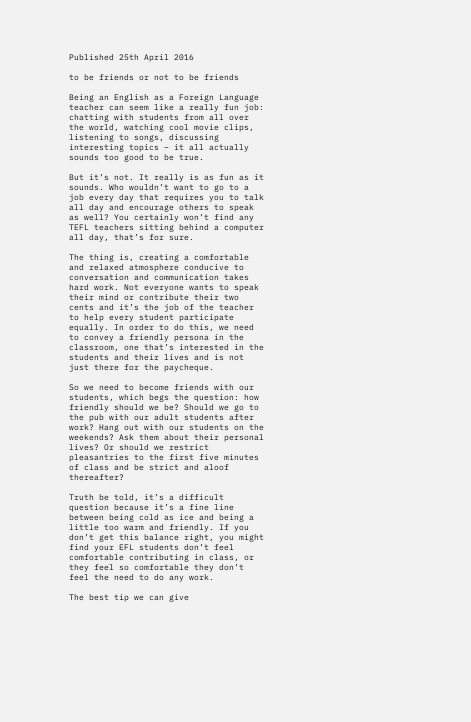Published 25th April 2016

to be friends or not to be friends

Being an English as a Foreign Language teacher can seem like a really fun job: chatting with students from all over the world, watching cool movie clips, listening to songs, discussing interesting topics – it all actually sounds too good to be true.

But it’s not. It really is as fun as it sounds. Who wouldn’t want to go to a job every day that requires you to talk all day and encourage others to speak as well? You certainly won’t find any TEFL teachers sitting behind a computer all day, that’s for sure.

The thing is, creating a comfortable and relaxed atmosphere conducive to conversation and communication takes hard work. Not everyone wants to speak their mind or contribute their two cents and it’s the job of the teacher to help every student participate equally. In order to do this, we need to convey a friendly persona in the classroom, one that’s interested in the students and their lives and is not just there for the paycheque.

So we need to become friends with our students, which begs the question: how friendly should we be? Should we go to the pub with our adult students after work? Hang out with our students on the weekends? Ask them about their personal lives? Or should we restrict pleasantries to the first five minutes of class and be strict and aloof thereafter?

Truth be told, it’s a difficult question because it’s a fine line between being cold as ice and being a little too warm and friendly. If you don’t get this balance right, you might find your EFL students don’t feel comfortable contributing in class, or they feel so comfortable they don’t feel the need to do any work.

The best tip we can give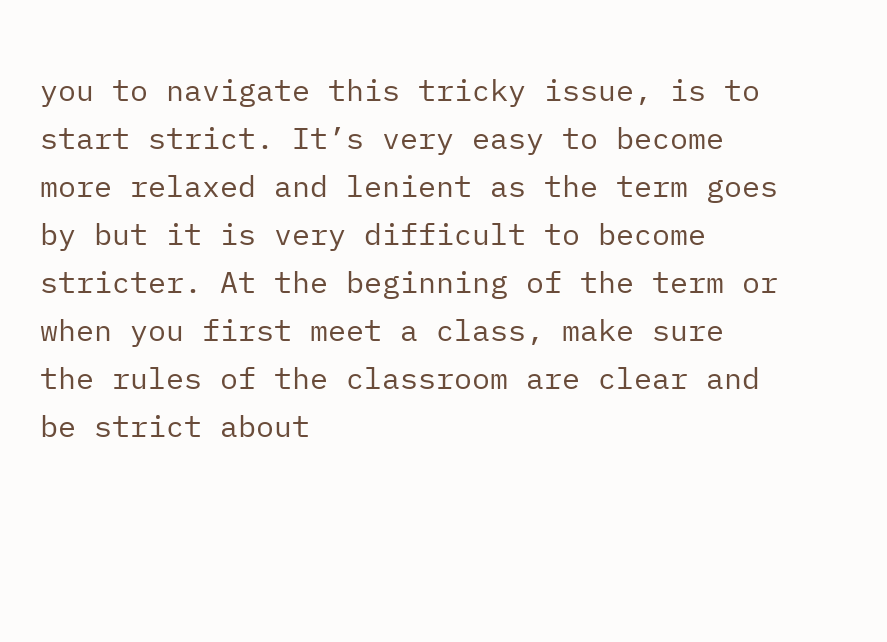you to navigate this tricky issue, is to start strict. It’s very easy to become more relaxed and lenient as the term goes by but it is very difficult to become stricter. At the beginning of the term or when you first meet a class, make sure the rules of the classroom are clear and be strict about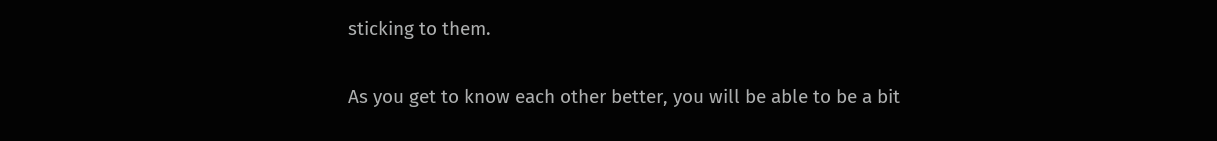sticking to them.

As you get to know each other better, you will be able to be a bit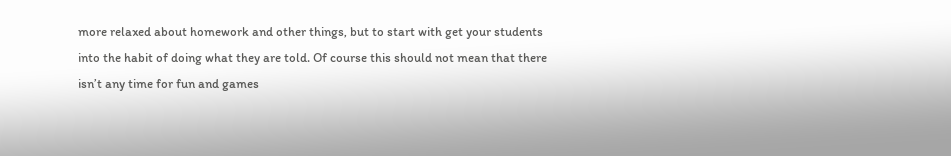more relaxed about homework and other things, but to start with get your students into the habit of doing what they are told. Of course this should not mean that there isn’t any time for fun and games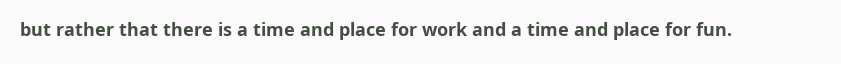but rather that there is a time and place for work and a time and place for fun.